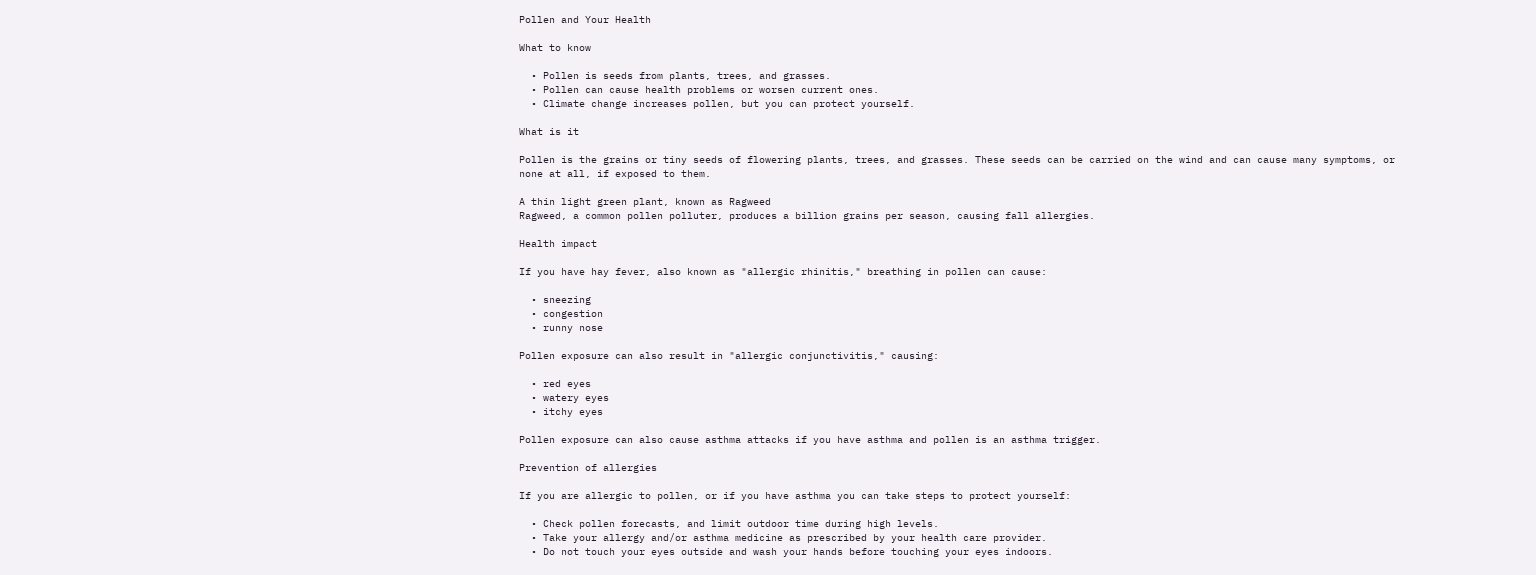Pollen and Your Health

What to know

  • Pollen is seeds from plants, trees, and grasses.
  • Pollen can cause health problems or worsen current ones.
  • Climate change increases pollen, but you can protect yourself.

What is it

Pollen is the grains or tiny seeds of flowering plants, trees, and grasses. These seeds can be carried on the wind and can cause many symptoms, or none at all, if exposed to them.

A thin light green plant, known as Ragweed
Ragweed, a common pollen polluter, produces a billion grains per season, causing fall allergies.

Health impact

If you have hay fever, also known as "allergic rhinitis," breathing in pollen can cause:

  • sneezing
  • congestion
  • runny nose

Pollen exposure can also result in "allergic conjunctivitis," causing:

  • red eyes
  • watery eyes
  • itchy eyes

Pollen exposure can also cause asthma attacks if you have asthma and pollen is an asthma trigger.

Prevention of allergies

If you are allergic to pollen, or if you have asthma you can take steps to protect yourself:

  • Check pollen forecasts, and limit outdoor time during high levels.
  • Take your allergy and/or asthma medicine as prescribed by your health care provider.
  • Do not touch your eyes outside and wash your hands before touching your eyes indoors.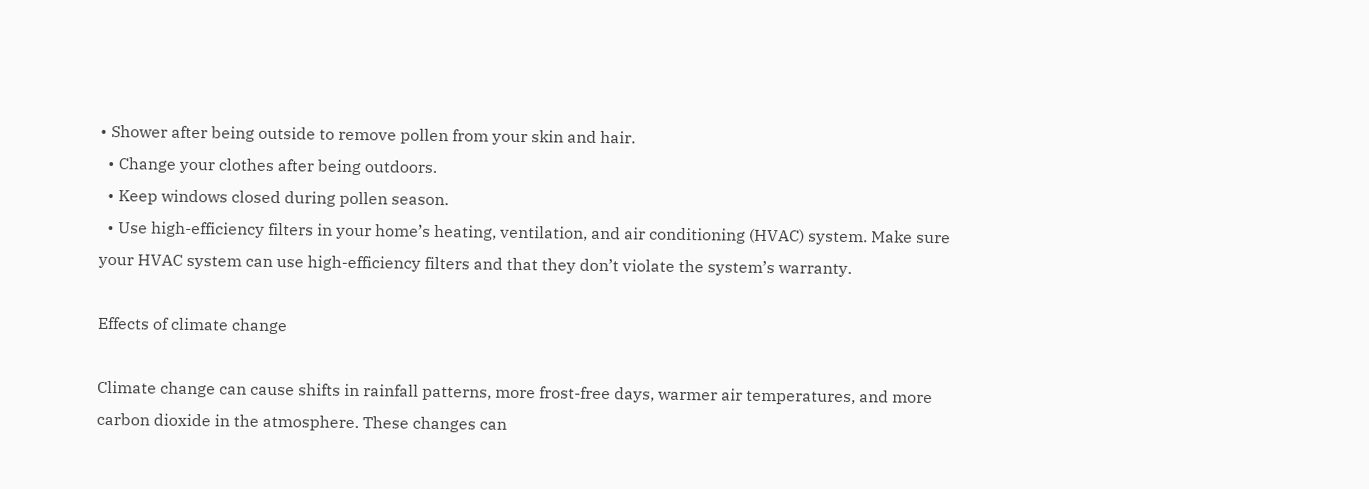• Shower after being outside to remove pollen from your skin and hair.
  • Change your clothes after being outdoors.
  • Keep windows closed during pollen season.
  • Use high-efficiency filters in your home’s heating, ventilation, and air conditioning (HVAC) system. Make sure your HVAC system can use high-efficiency filters and that they don’t violate the system’s warranty.

Effects of climate change

Climate change can cause shifts in rainfall patterns, more frost-free days, warmer air temperatures, and more carbon dioxide in the atmosphere. These changes can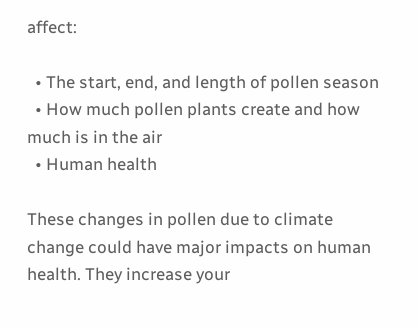affect:

  • The start, end, and length of pollen season
  • How much pollen plants create and how much is in the air
  • Human health

These changes in pollen due to climate change could have major impacts on human health. They increase your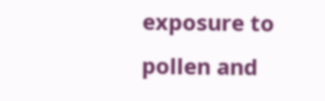exposure to pollen and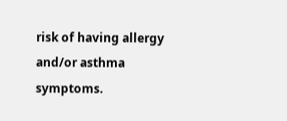risk of having allergy and/or asthma symptoms.